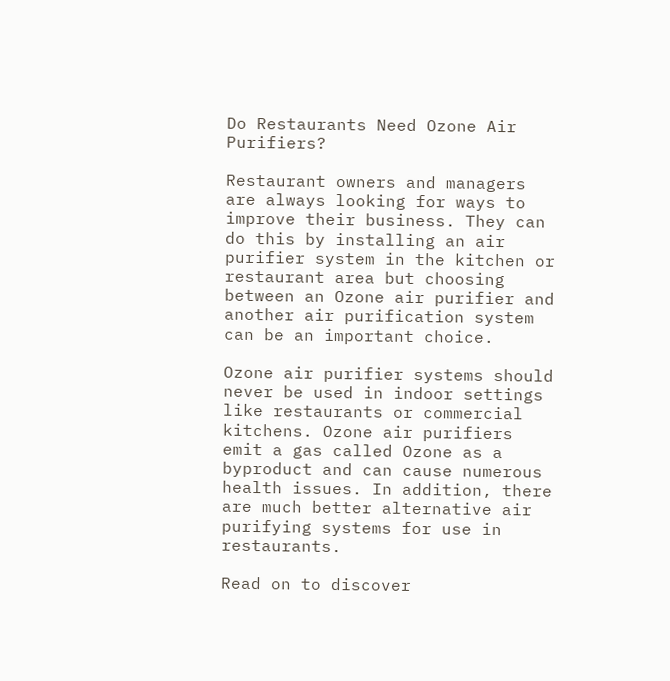Do Restaurants Need Ozone Air Purifiers?

Restaurant owners and managers are always looking for ways to improve their business. They can do this by installing an air purifier system in the kitchen or restaurant area but choosing between an Ozone air purifier and another air purification system can be an important choice.

Ozone air purifier systems should never be used in indoor settings like restaurants or commercial kitchens. Ozone air purifiers emit a gas called Ozone as a byproduct and can cause numerous health issues. In addition, there are much better alternative air purifying systems for use in restaurants.

Read on to discover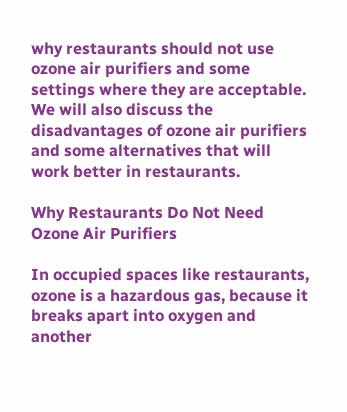why restaurants should not use ozone air purifiers and some settings where they are acceptable. We will also discuss the disadvantages of ozone air purifiers and some alternatives that will work better in restaurants.

Why Restaurants Do Not Need Ozone Air Purifiers

In occupied spaces like restaurants, ozone is a hazardous gas, because it breaks apart into oxygen and another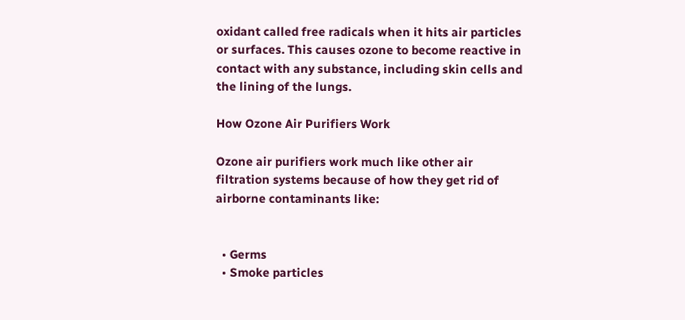oxidant called free radicals when it hits air particles or surfaces. This causes ozone to become reactive in contact with any substance, including skin cells and the lining of the lungs.

How Ozone Air Purifiers Work

Ozone air purifiers work much like other air filtration systems because of how they get rid of airborne contaminants like:


  • Germs
  • Smoke particles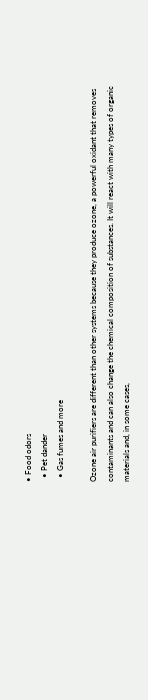• Food odors
  • Pet dander
  • Gas fumes and more

Ozone air purifiers are different than other systems because they produce ozone, a powerful oxidant that removes contaminants and can also change the chemical composition of substances. It will react with many types of organic materials and, in some cases,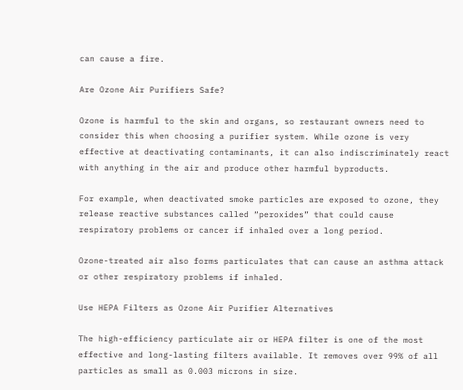can cause a fire.

Are Ozone Air Purifiers Safe?

Ozone is harmful to the skin and organs, so restaurant owners need to consider this when choosing a purifier system. While ozone is very effective at deactivating contaminants, it can also indiscriminately react with anything in the air and produce other harmful byproducts.

For example, when deactivated smoke particles are exposed to ozone, they release reactive substances called “peroxides” that could cause respiratory problems or cancer if inhaled over a long period.

Ozone-treated air also forms particulates that can cause an asthma attack or other respiratory problems if inhaled.

Use HEPA Filters as Ozone Air Purifier Alternatives

The high-efficiency particulate air or HEPA filter is one of the most effective and long-lasting filters available. It removes over 99% of all particles as small as 0.003 microns in size.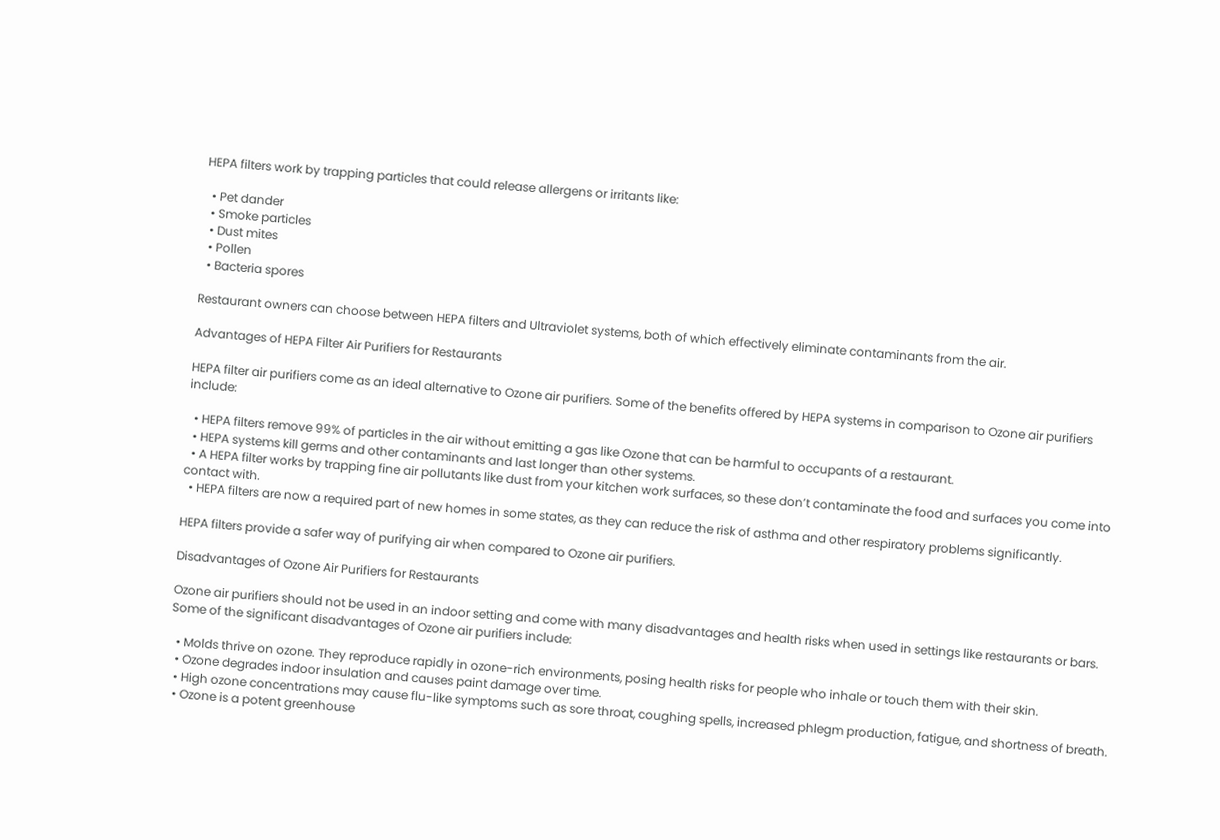HEPA filters work by trapping particles that could release allergens or irritants like:

  • Pet dander
  • Smoke particles
  • Dust mites
  • Pollen
  • Bacteria spores

Restaurant owners can choose between HEPA filters and Ultraviolet systems, both of which effectively eliminate contaminants from the air.

Advantages of HEPA Filter Air Purifiers for Restaurants

HEPA filter air purifiers come as an ideal alternative to Ozone air purifiers. Some of the benefits offered by HEPA systems in comparison to Ozone air purifiers include:

  • HEPA filters remove 99% of particles in the air without emitting a gas like Ozone that can be harmful to occupants of a restaurant.
  • HEPA systems kill germs and other contaminants and last longer than other systems.
  • A HEPA filter works by trapping fine air pollutants like dust from your kitchen work surfaces, so these don’t contaminate the food and surfaces you come into contact with.
  • HEPA filters are now a required part of new homes in some states, as they can reduce the risk of asthma and other respiratory problems significantly.

HEPA filters provide a safer way of purifying air when compared to Ozone air purifiers.

Disadvantages of Ozone Air Purifiers for Restaurants

Ozone air purifiers should not be used in an indoor setting and come with many disadvantages and health risks when used in settings like restaurants or bars. Some of the significant disadvantages of Ozone air purifiers include:

  • Molds thrive on ozone. They reproduce rapidly in ozone-rich environments, posing health risks for people who inhale or touch them with their skin.
  • Ozone degrades indoor insulation and causes paint damage over time.
  • High ozone concentrations may cause flu-like symptoms such as sore throat, coughing spells, increased phlegm production, fatigue, and shortness of breath.
  • Ozone is a potent greenhouse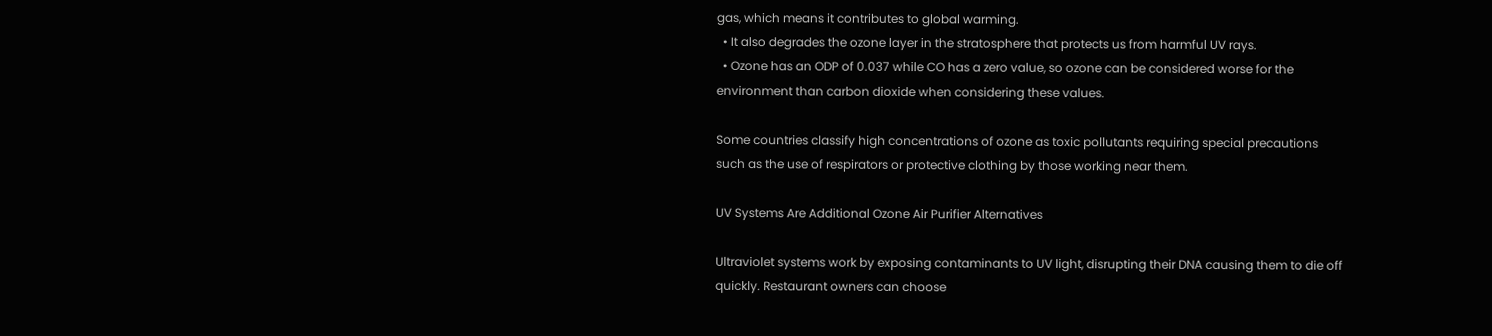gas, which means it contributes to global warming.
  • It also degrades the ozone layer in the stratosphere that protects us from harmful UV rays.
  • Ozone has an ODP of 0.037 while CO has a zero value, so ozone can be considered worse for the environment than carbon dioxide when considering these values.

Some countries classify high concentrations of ozone as toxic pollutants requiring special precautions such as the use of respirators or protective clothing by those working near them.

UV Systems Are Additional Ozone Air Purifier Alternatives

Ultraviolet systems work by exposing contaminants to UV light, disrupting their DNA causing them to die off quickly. Restaurant owners can choose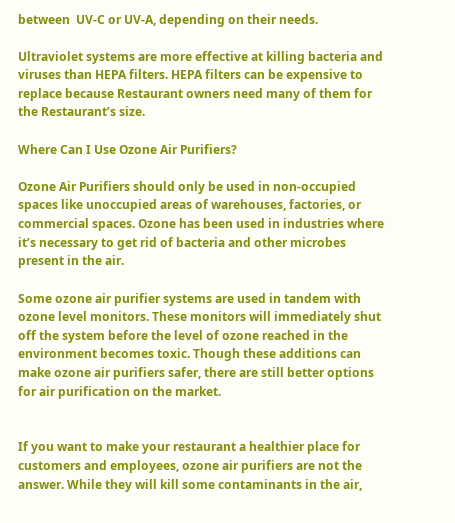between  UV-C or UV-A, depending on their needs.

Ultraviolet systems are more effective at killing bacteria and viruses than HEPA filters. HEPA filters can be expensive to replace because Restaurant owners need many of them for the Restaurant’s size.

Where Can I Use Ozone Air Purifiers?

Ozone Air Purifiers should only be used in non-occupied spaces like unoccupied areas of warehouses, factories, or commercial spaces. Ozone has been used in industries where it’s necessary to get rid of bacteria and other microbes present in the air.

Some ozone air purifier systems are used in tandem with ozone level monitors. These monitors will immediately shut off the system before the level of ozone reached in the environment becomes toxic. Though these additions can make ozone air purifiers safer, there are still better options for air purification on the market.


If you want to make your restaurant a healthier place for customers and employees, ozone air purifiers are not the answer. While they will kill some contaminants in the air,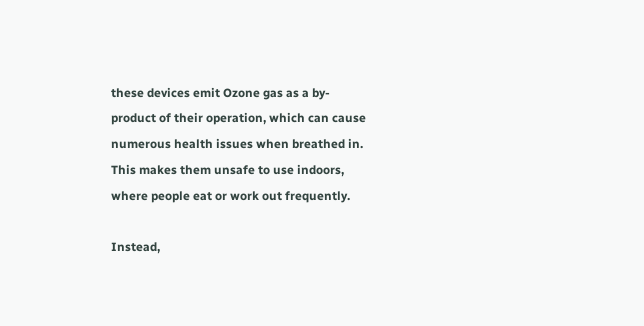these devices emit Ozone gas as a by-product of their operation, which can cause numerous health issues when breathed in. This makes them unsafe to use indoors, where people eat or work out frequently.

Instead,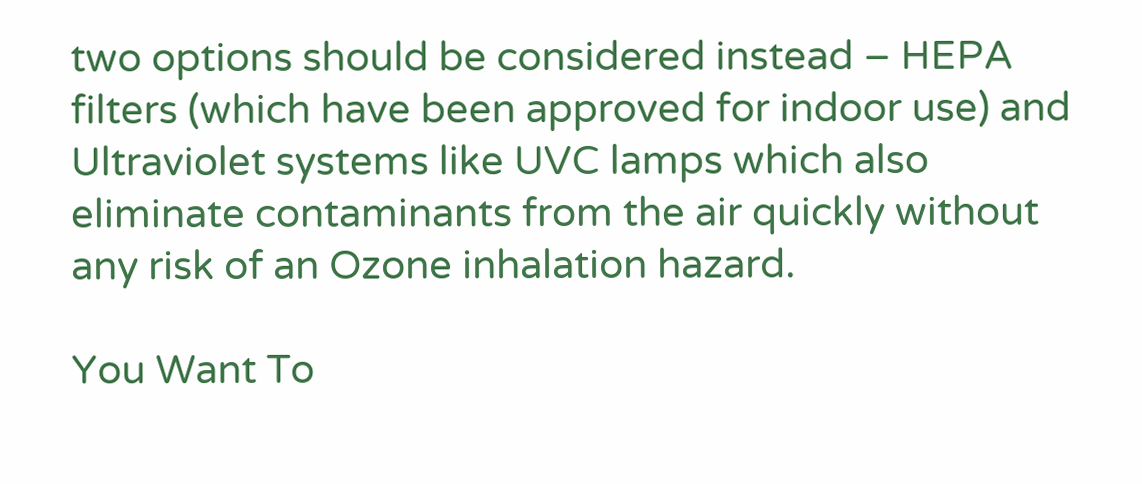two options should be considered instead – HEPA filters (which have been approved for indoor use) and Ultraviolet systems like UVC lamps which also eliminate contaminants from the air quickly without any risk of an Ozone inhalation hazard.

You Want To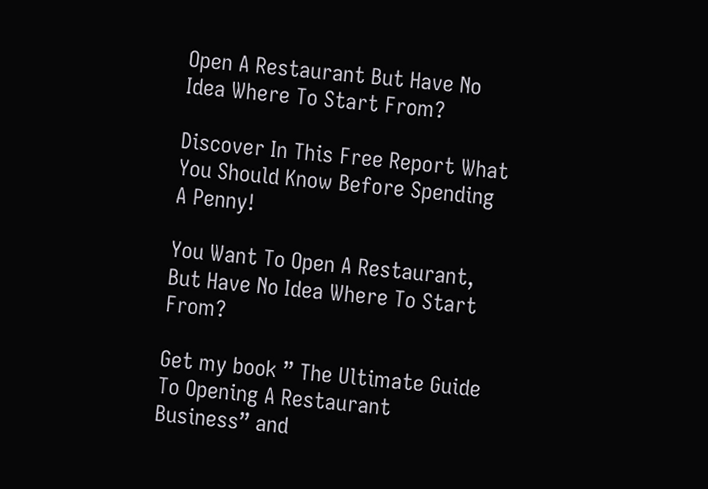Open A Restaurant But Have No Idea Where To Start From?

Discover In This Free Report What You Should Know Before Spending A Penny!

You Want To Open A Restaurant, But Have No Idea Where To Start From?

Get my book ” The Ultimate Guide To Opening A Restaurant Business” and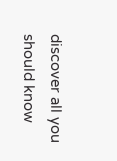discover all you should know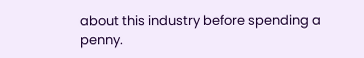about this industry before spending a penny.